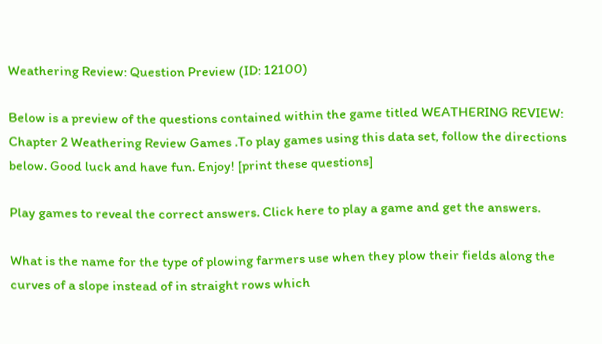Weathering Review: Question Preview (ID: 12100)

Below is a preview of the questions contained within the game titled WEATHERING REVIEW: Chapter 2 Weathering Review Games .To play games using this data set, follow the directions below. Good luck and have fun. Enjoy! [print these questions]

Play games to reveal the correct answers. Click here to play a game and get the answers.

What is the name for the type of plowing farmers use when they plow their fields along the curves of a slope instead of in straight rows which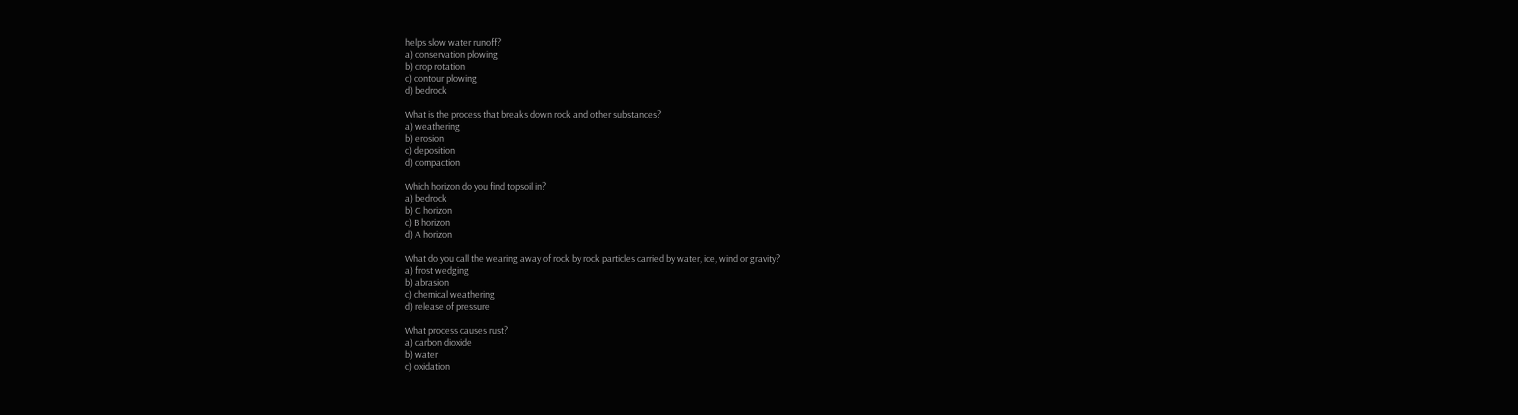helps slow water runoff?
a) conservation plowing
b) crop rotation
c) contour plowing
d) bedrock

What is the process that breaks down rock and other substances?
a) weathering
b) erosion
c) deposition
d) compaction

Which horizon do you find topsoil in?
a) bedrock
b) C horizon
c) B horizon
d) A horizon

What do you call the wearing away of rock by rock particles carried by water, ice, wind or gravity?
a) frost wedging
b) abrasion
c) chemical weathering
d) release of pressure

What process causes rust?
a) carbon dioxide
b) water
c) oxidation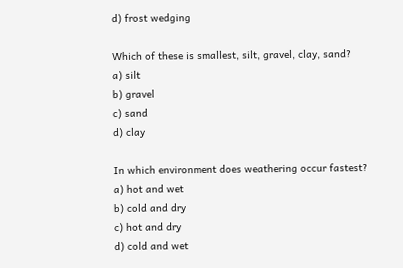d) frost wedging

Which of these is smallest, silt, gravel, clay, sand?
a) silt
b) gravel
c) sand
d) clay

In which environment does weathering occur fastest?
a) hot and wet
b) cold and dry
c) hot and dry
d) cold and wet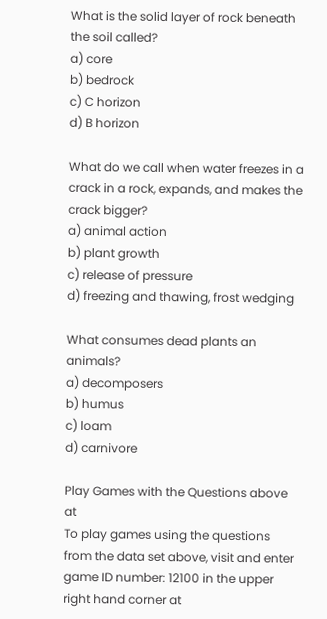What is the solid layer of rock beneath the soil called?
a) core
b) bedrock
c) C horizon
d) B horizon

What do we call when water freezes in a crack in a rock, expands, and makes the crack bigger?
a) animal action
b) plant growth
c) release of pressure
d) freezing and thawing, frost wedging

What consumes dead plants an animals?
a) decomposers
b) humus
c) loam
d) carnivore

Play Games with the Questions above at
To play games using the questions from the data set above, visit and enter game ID number: 12100 in the upper right hand corner at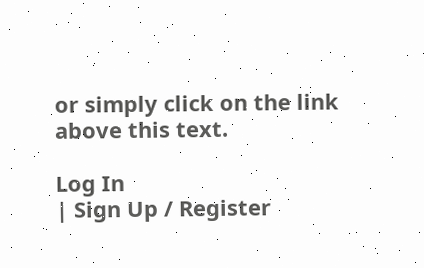or simply click on the link above this text.

Log In
| Sign Up / Register